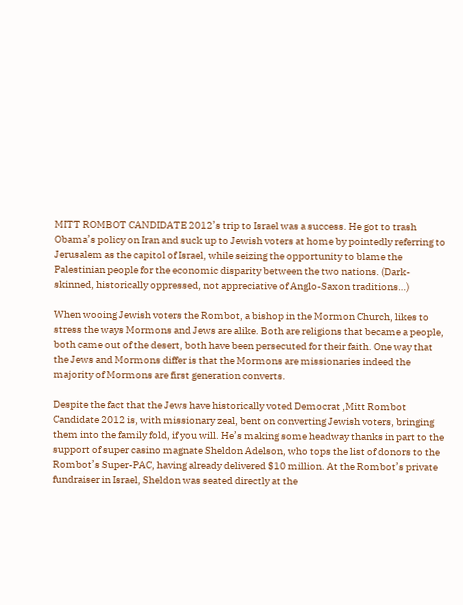MITT ROMBOT CANDIDATE 2012’s trip to Israel was a success. He got to trash Obama’s policy on Iran and suck up to Jewish voters at home by pointedly referring to Jerusalem as the capitol of Israel, while seizing the opportunity to blame the Palestinian people for the economic disparity between the two nations. (Dark-skinned, historically oppressed, not appreciative of Anglo-Saxon traditions…)

When wooing Jewish voters the Rombot, a bishop in the Mormon Church, likes to stress the ways Mormons and Jews are alike. Both are religions that became a people, both came out of the desert, both have been persecuted for their faith. One way that the Jews and Mormons differ is that the Mormons are missionaries indeed the majority of Mormons are first generation converts.

Despite the fact that the Jews have historically voted Democrat ,Mitt Rombot Candidate 2012 is, with missionary zeal, bent on converting Jewish voters, bringing them into the family fold, if you will. He’s making some headway thanks in part to the support of super casino magnate Sheldon Adelson, who tops the list of donors to the Rombot’s Super-PAC, having already delivered $10 million. At the Rombot’s private fundraiser in Israel, Sheldon was seated directly at the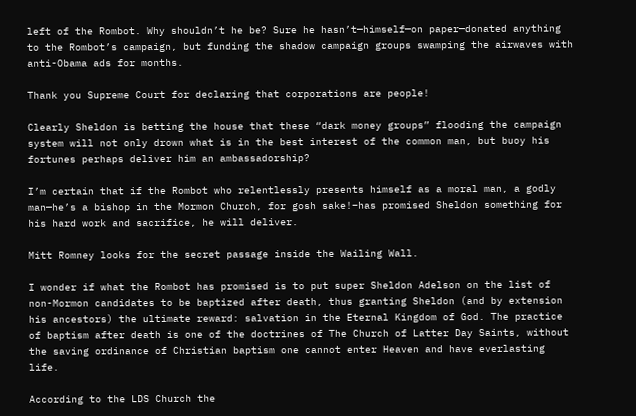left of the Rombot. Why shouldn’t he be? Sure he hasn’t—himself—on paper—donated anything to the Rombot’s campaign, but funding the shadow campaign groups swamping the airwaves with anti-Obama ads for months.

Thank you Supreme Court for declaring that corporations are people!

Clearly Sheldon is betting the house that these “dark money groups” flooding the campaign system will not only drown what is in the best interest of the common man, but buoy his fortunes perhaps deliver him an ambassadorship?

I’m certain that if the Rombot who relentlessly presents himself as a moral man, a godly man—he’s a bishop in the Mormon Church, for gosh sake!–has promised Sheldon something for his hard work and sacrifice, he will deliver.

Mitt Romney looks for the secret passage inside the Wailing Wall.

I wonder if what the Rombot has promised is to put super Sheldon Adelson on the list of non-Mormon candidates to be baptized after death, thus granting Sheldon (and by extension his ancestors) the ultimate reward: salvation in the Eternal Kingdom of God. The practice of baptism after death is one of the doctrines of The Church of Latter Day Saints, without the saving ordinance of Christian baptism one cannot enter Heaven and have everlasting life.

According to the LDS Church the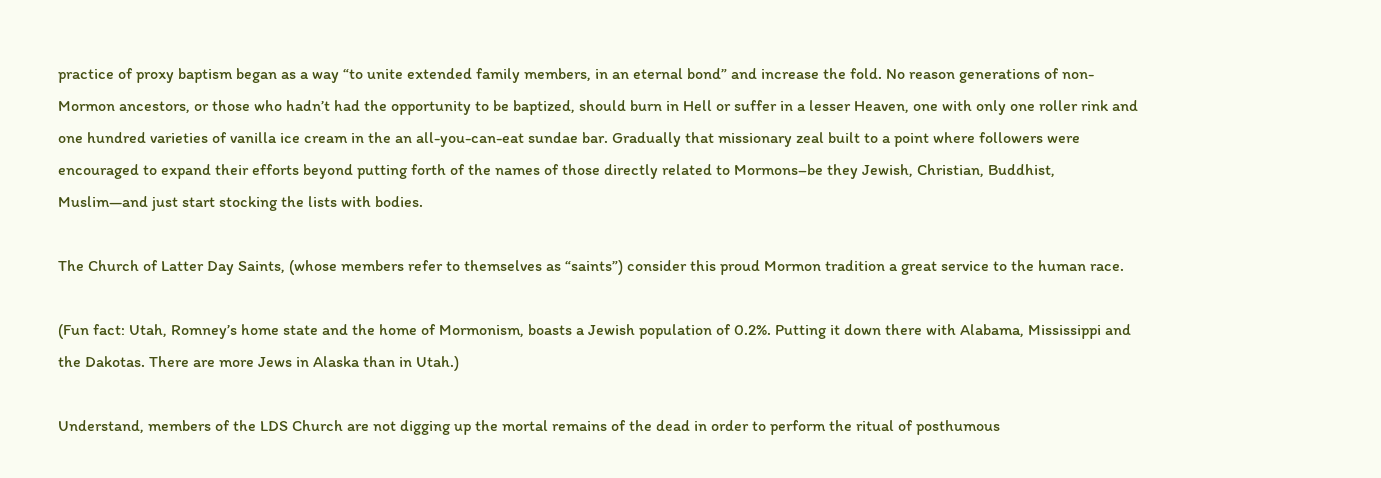practice of proxy baptism began as a way “to unite extended family members, in an eternal bond” and increase the fold. No reason generations of non-Mormon ancestors, or those who hadn’t had the opportunity to be baptized, should burn in Hell or suffer in a lesser Heaven, one with only one roller rink and one hundred varieties of vanilla ice cream in the an all-you-can-eat sundae bar. Gradually that missionary zeal built to a point where followers were encouraged to expand their efforts beyond putting forth of the names of those directly related to Mormons–be they Jewish, Christian, Buddhist, Muslim—and just start stocking the lists with bodies.

The Church of Latter Day Saints, (whose members refer to themselves as “saints”) consider this proud Mormon tradition a great service to the human race.

(Fun fact: Utah, Romney’s home state and the home of Mormonism, boasts a Jewish population of 0.2%. Putting it down there with Alabama, Mississippi and the Dakotas. There are more Jews in Alaska than in Utah.)

Understand, members of the LDS Church are not digging up the mortal remains of the dead in order to perform the ritual of posthumous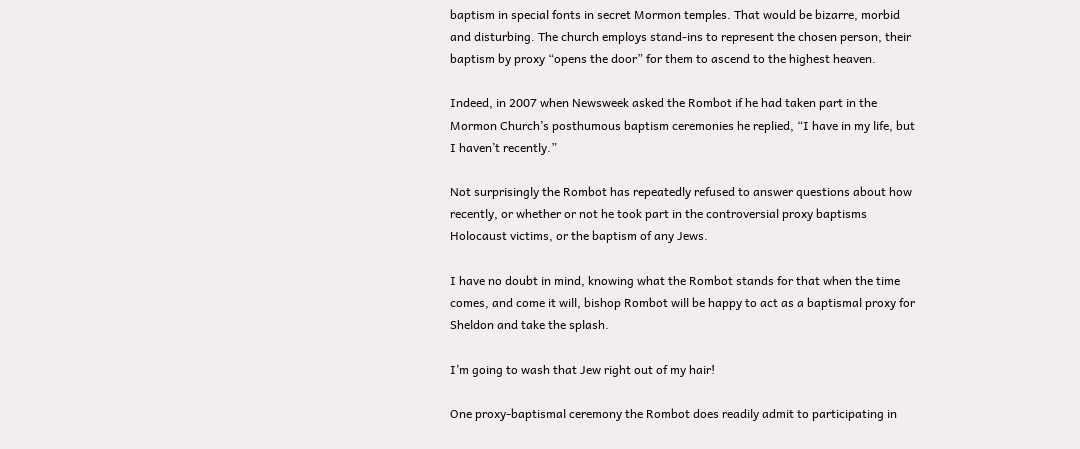baptism in special fonts in secret Mormon temples. That would be bizarre, morbid and disturbing. The church employs stand-ins to represent the chosen person, their baptism by proxy “opens the door” for them to ascend to the highest heaven.

Indeed, in 2007 when Newsweek asked the Rombot if he had taken part in the Mormon Church’s posthumous baptism ceremonies he replied, “I have in my life, but I haven’t recently.”

Not surprisingly the Rombot has repeatedly refused to answer questions about how recently, or whether or not he took part in the controversial proxy baptisms Holocaust victims, or the baptism of any Jews.

I have no doubt in mind, knowing what the Rombot stands for that when the time comes, and come it will, bishop Rombot will be happy to act as a baptismal proxy for Sheldon and take the splash.

I’m going to wash that Jew right out of my hair!

One proxy-baptismal ceremony the Rombot does readily admit to participating in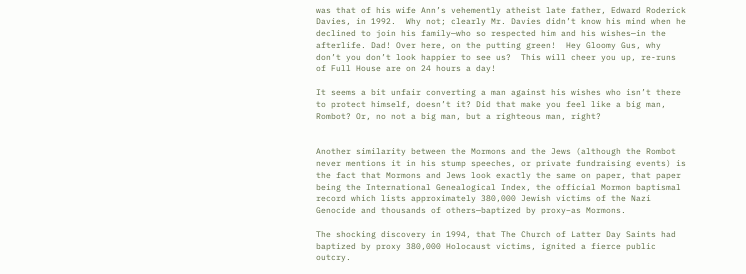was that of his wife Ann’s vehemently atheist late father, Edward Roderick Davies, in 1992.  Why not; clearly Mr. Davies didn’t know his mind when he declined to join his family—who so respected him and his wishes—in the afterlife. Dad! Over here, on the putting green!  Hey Gloomy Gus, why don’t you don’t look happier to see us?  This will cheer you up, re-runs of Full House are on 24 hours a day!

It seems a bit unfair converting a man against his wishes who isn’t there to protect himself, doesn’t it? Did that make you feel like a big man, Rombot? Or, no not a big man, but a righteous man, right?


Another similarity between the Mormons and the Jews (although the Rombot never mentions it in his stump speeches, or private fundraising events) is the fact that Mormons and Jews look exactly the same on paper, that paper being the International Genealogical Index, the official Mormon baptismal record which lists approximately 380,000 Jewish victims of the Nazi Genocide and thousands of others—baptized by proxy–as Mormons.

The shocking discovery in 1994, that The Church of Latter Day Saints had baptized by proxy 380,000 Holocaust victims, ignited a fierce public outcry.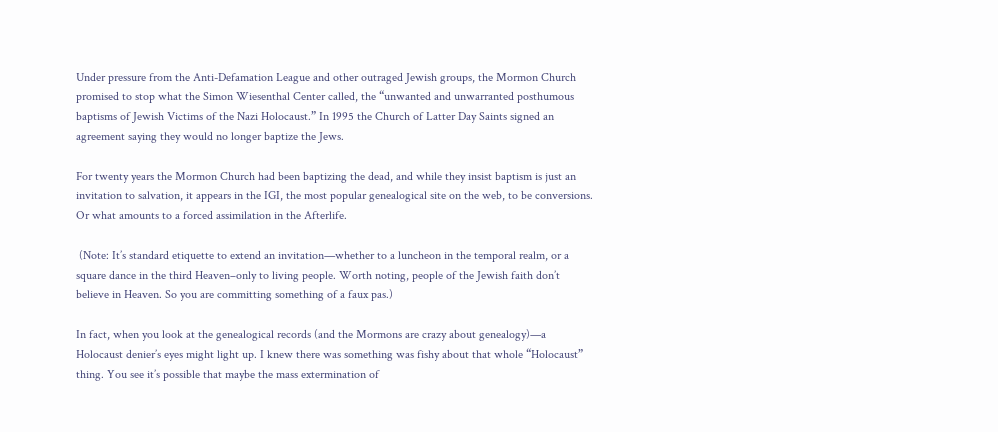Under pressure from the Anti-Defamation League and other outraged Jewish groups, the Mormon Church promised to stop what the Simon Wiesenthal Center called, the “unwanted and unwarranted posthumous baptisms of Jewish Victims of the Nazi Holocaust.” In 1995 the Church of Latter Day Saints signed an agreement saying they would no longer baptize the Jews.

For twenty years the Mormon Church had been baptizing the dead, and while they insist baptism is just an invitation to salvation, it appears in the IGI, the most popular genealogical site on the web, to be conversions.  Or what amounts to a forced assimilation in the Afterlife.

 (Note: It’s standard etiquette to extend an invitation—whether to a luncheon in the temporal realm, or a square dance in the third Heaven–only to living people. Worth noting, people of the Jewish faith don’t believe in Heaven. So you are committing something of a faux pas.)

In fact, when you look at the genealogical records (and the Mormons are crazy about genealogy)—a Holocaust denier’s eyes might light up. I knew there was something was fishy about that whole “Holocaust” thing. You see it’s possible that maybe the mass extermination of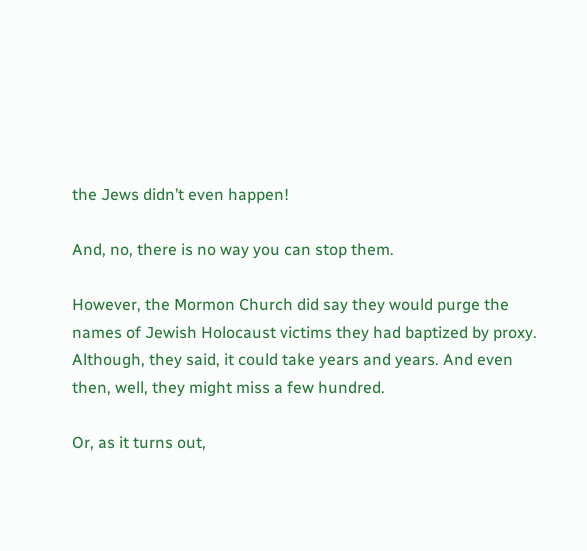the Jews didn’t even happen!

And, no, there is no way you can stop them.

However, the Mormon Church did say they would purge the names of Jewish Holocaust victims they had baptized by proxy. Although, they said, it could take years and years. And even then, well, they might miss a few hundred.

Or, as it turns out,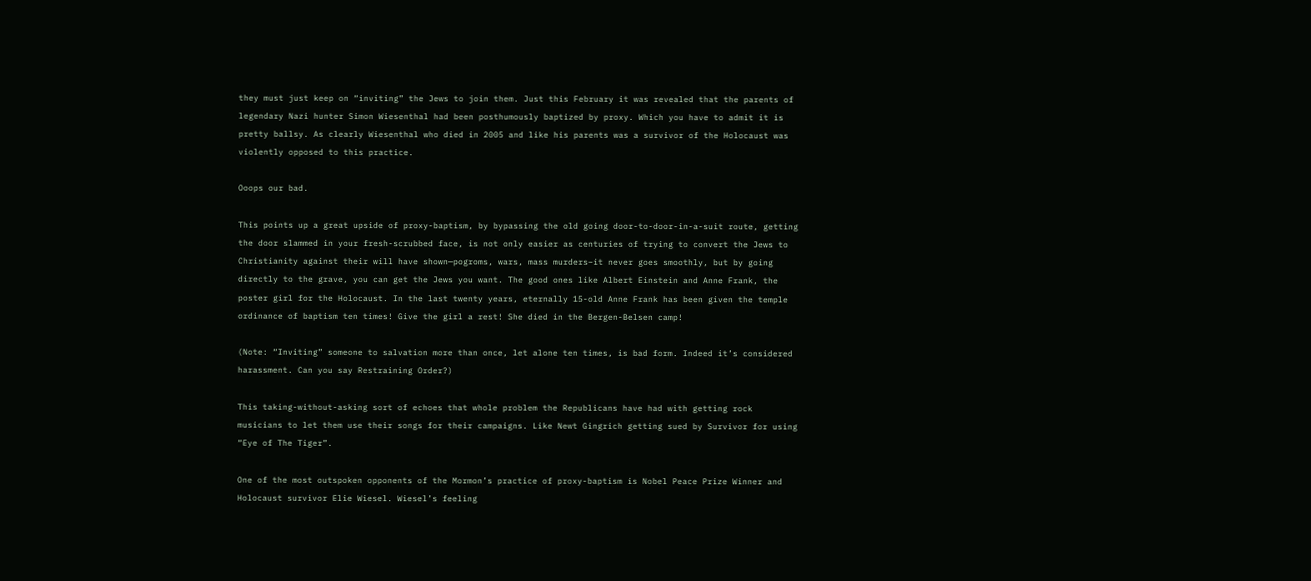they must just keep on “inviting” the Jews to join them. Just this February it was revealed that the parents of legendary Nazi hunter Simon Wiesenthal had been posthumously baptized by proxy. Which you have to admit it is pretty ballsy. As clearly Wiesenthal who died in 2005 and like his parents was a survivor of the Holocaust was violently opposed to this practice.

Ooops our bad.

This points up a great upside of proxy-baptism, by bypassing the old going door-to-door-in-a-suit route, getting the door slammed in your fresh-scrubbed face, is not only easier as centuries of trying to convert the Jews to Christianity against their will have shown—pogroms, wars, mass murders–it never goes smoothly, but by going directly to the grave, you can get the Jews you want. The good ones like Albert Einstein and Anne Frank, the poster girl for the Holocaust. In the last twenty years, eternally 15-old Anne Frank has been given the temple ordinance of baptism ten times! Give the girl a rest! She died in the Bergen-Belsen camp!

(Note: “Inviting” someone to salvation more than once, let alone ten times, is bad form. Indeed it’s considered harassment. Can you say Restraining Order?)

This taking-without-asking sort of echoes that whole problem the Republicans have had with getting rock musicians to let them use their songs for their campaigns. Like Newt Gingrich getting sued by Survivor for using “Eye of The Tiger”.

One of the most outspoken opponents of the Mormon’s practice of proxy-baptism is Nobel Peace Prize Winner and Holocaust survivor Elie Wiesel. Wiesel’s feeling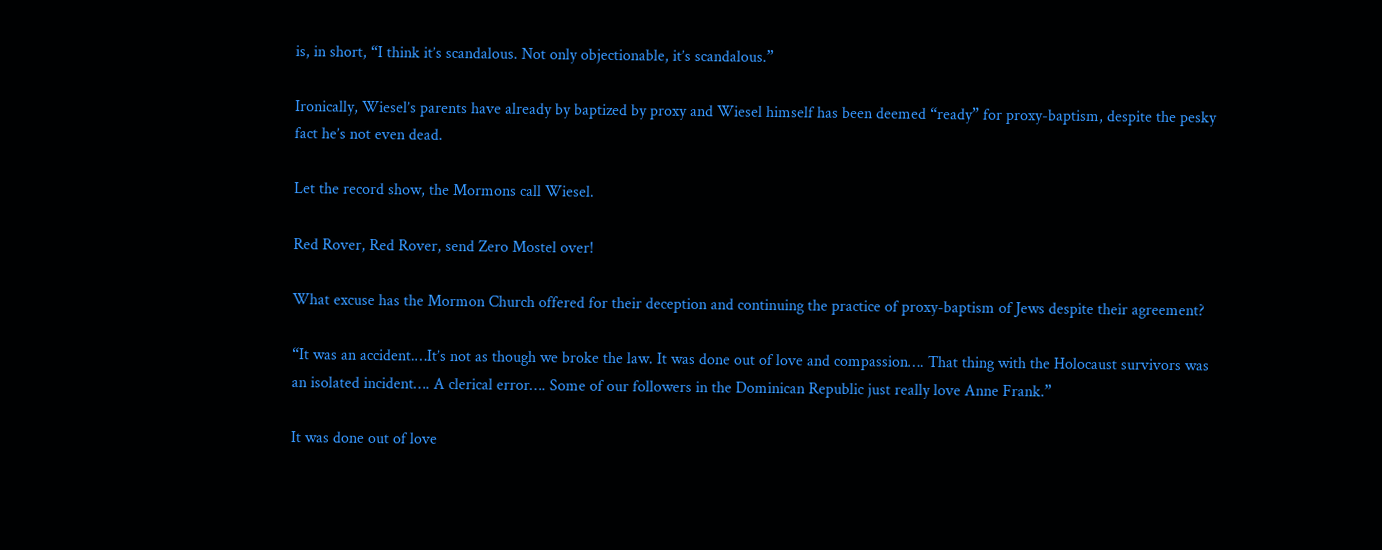is, in short, “I think it’s scandalous. Not only objectionable, it’s scandalous.”

Ironically, Wiesel’s parents have already by baptized by proxy and Wiesel himself has been deemed “ready” for proxy-baptism, despite the pesky fact he’s not even dead.

Let the record show, the Mormons call Wiesel.

Red Rover, Red Rover, send Zero Mostel over!

What excuse has the Mormon Church offered for their deception and continuing the practice of proxy-baptism of Jews despite their agreement?

“It was an accident.…It’s not as though we broke the law. It was done out of love and compassion…. That thing with the Holocaust survivors was an isolated incident…. A clerical error…. Some of our followers in the Dominican Republic just really love Anne Frank.”

It was done out of love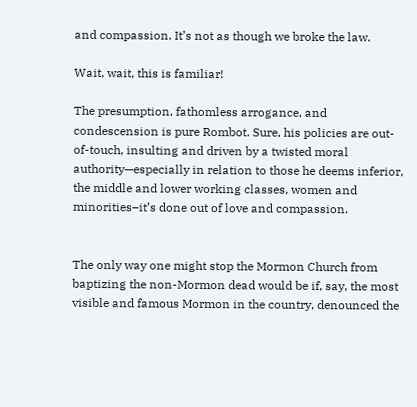and compassion. It’s not as though we broke the law.

Wait, wait, this is familiar!

The presumption, fathomless arrogance, and condescension is pure Rombot. Sure, his policies are out-of-touch, insulting and driven by a twisted moral authority—especially in relation to those he deems inferior, the middle and lower working classes, women and minorities–it’s done out of love and compassion.


The only way one might stop the Mormon Church from baptizing the non-Mormon dead would be if, say, the most visible and famous Mormon in the country, denounced the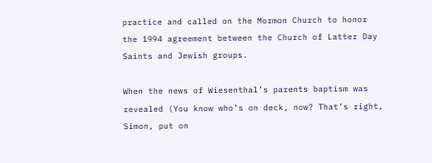practice and called on the Mormon Church to honor the 1994 agreement between the Church of Latter Day Saints and Jewish groups.

When the news of Wiesenthal’s parents baptism was revealed (You know who’s on deck, now? That’s right, Simon, put on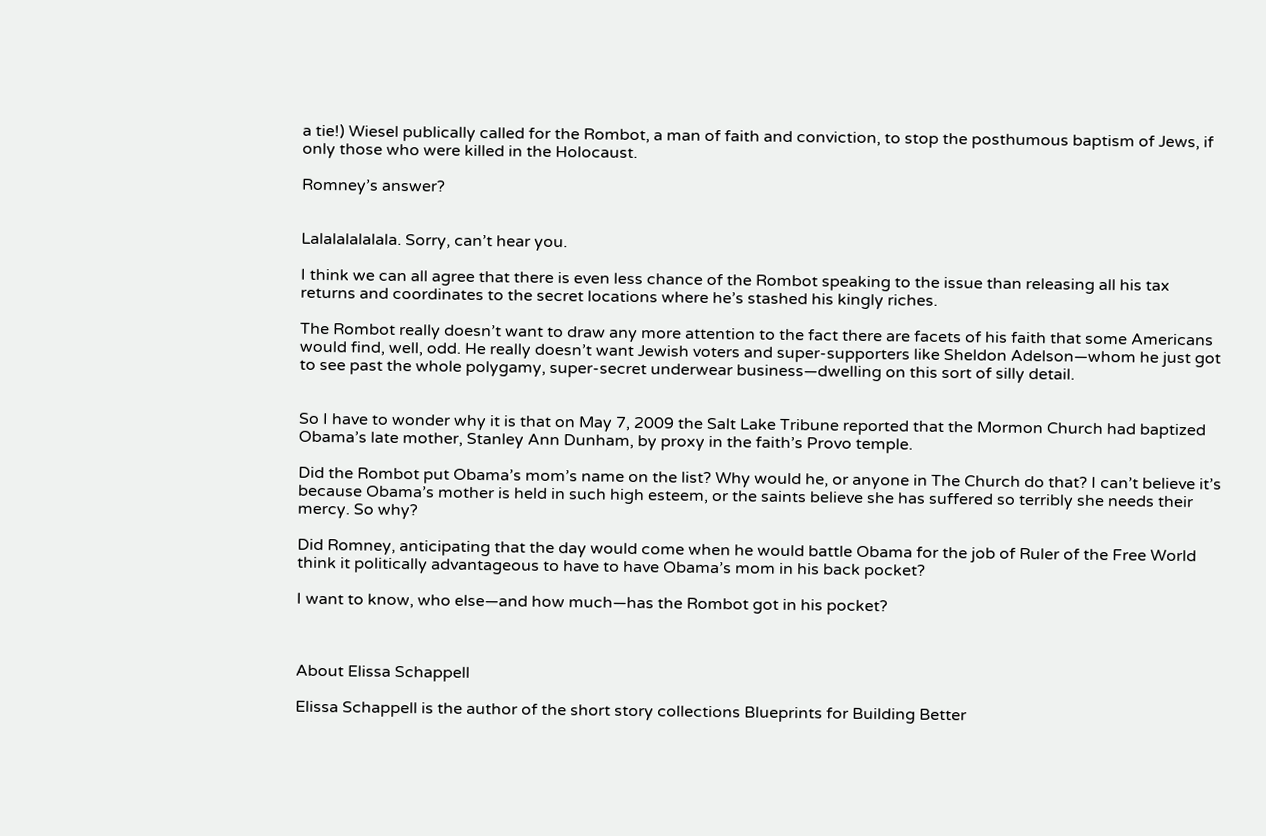a tie!) Wiesel publically called for the Rombot, a man of faith and conviction, to stop the posthumous baptism of Jews, if only those who were killed in the Holocaust.

Romney’s answer?


Lalalalalalala. Sorry, can’t hear you.

I think we can all agree that there is even less chance of the Rombot speaking to the issue than releasing all his tax returns and coordinates to the secret locations where he’s stashed his kingly riches.

The Rombot really doesn’t want to draw any more attention to the fact there are facets of his faith that some Americans would find, well, odd. He really doesn’t want Jewish voters and super-supporters like Sheldon Adelson—whom he just got to see past the whole polygamy, super-secret underwear business—dwelling on this sort of silly detail.


So I have to wonder why it is that on May 7, 2009 the Salt Lake Tribune reported that the Mormon Church had baptized Obama’s late mother, Stanley Ann Dunham, by proxy in the faith’s Provo temple.

Did the Rombot put Obama’s mom’s name on the list? Why would he, or anyone in The Church do that? I can’t believe it’s because Obama’s mother is held in such high esteem, or the saints believe she has suffered so terribly she needs their mercy. So why?

Did Romney, anticipating that the day would come when he would battle Obama for the job of Ruler of the Free World think it politically advantageous to have to have Obama’s mom in his back pocket?

I want to know, who else—and how much—has the Rombot got in his pocket?



About Elissa Schappell

Elissa Schappell is the author of the short story collections Blueprints for Building Better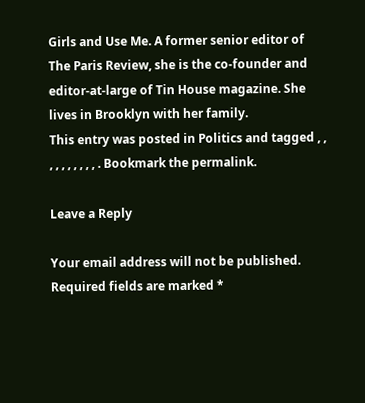Girls and Use Me. A former senior editor of The Paris Review, she is the co-founder and editor-at-large of Tin House magazine. She lives in Brooklyn with her family.
This entry was posted in Politics and tagged , , , , , , , , , , . Bookmark the permalink.

Leave a Reply

Your email address will not be published. Required fields are marked *